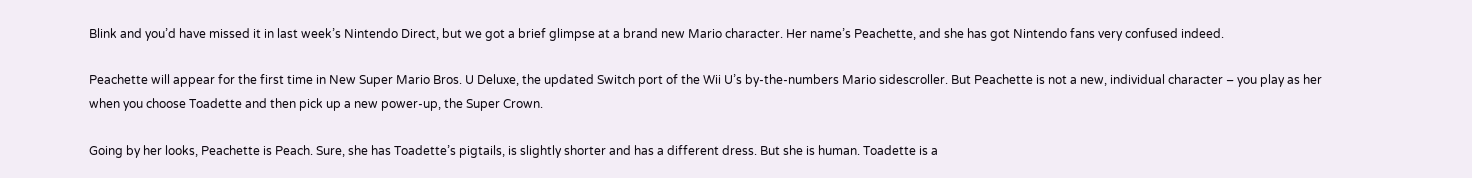Blink and you’d have missed it in last week’s Nintendo Direct, but we got a brief glimpse at a brand new Mario character. Her name’s Peachette, and she has got Nintendo fans very confused indeed.

Peachette will appear for the first time in New Super Mario Bros. U Deluxe, the updated Switch port of the Wii U’s by-the-numbers Mario sidescroller. But Peachette is not a new, individual character – you play as her when you choose Toadette and then pick up a new power-up, the Super Crown.

Going by her looks, Peachette is Peach. Sure, she has Toadette’s pigtails, is slightly shorter and has a different dress. But she is human. Toadette is a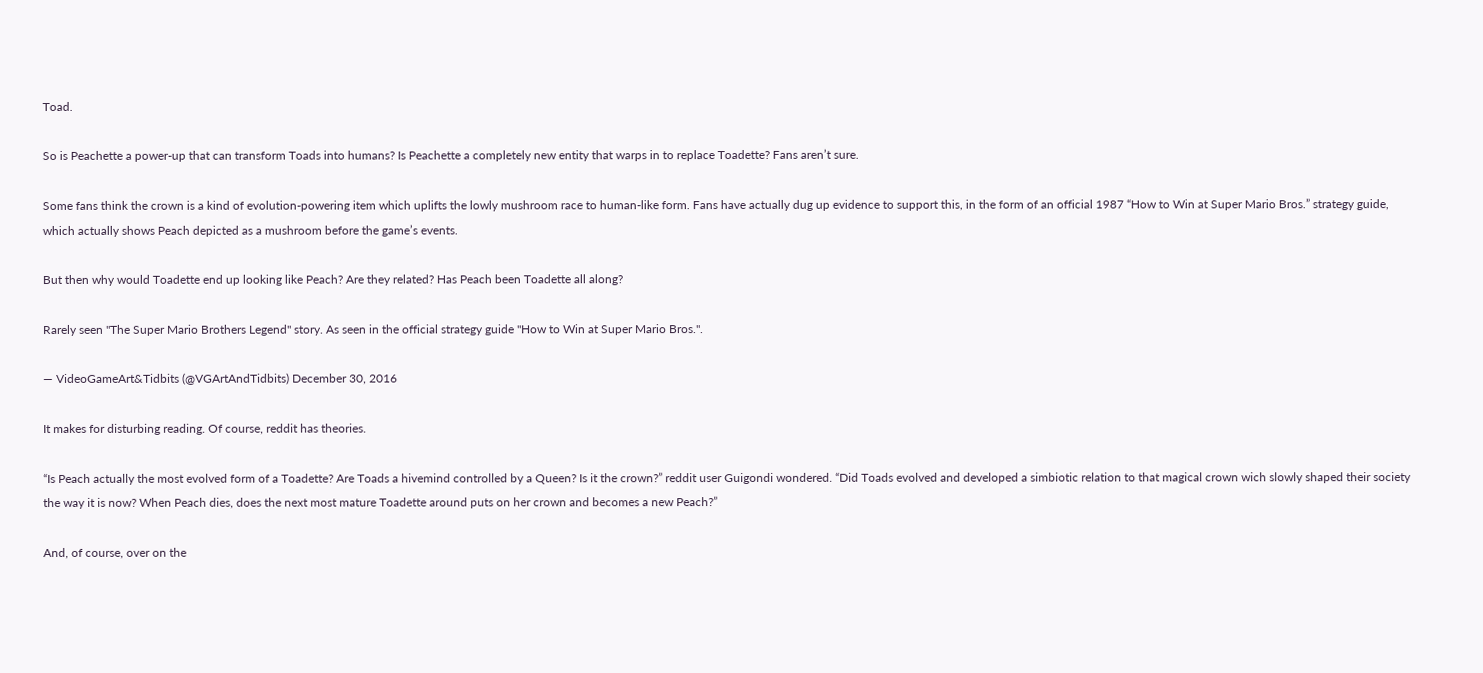Toad.

So is Peachette a power-up that can transform Toads into humans? Is Peachette a completely new entity that warps in to replace Toadette? Fans aren’t sure.

Some fans think the crown is a kind of evolution-powering item which uplifts the lowly mushroom race to human-like form. Fans have actually dug up evidence to support this, in the form of an official 1987 “How to Win at Super Mario Bros.” strategy guide, which actually shows Peach depicted as a mushroom before the game’s events.

But then why would Toadette end up looking like Peach? Are they related? Has Peach been Toadette all along?

Rarely seen "The Super Mario Brothers Legend" story. As seen in the official strategy guide "How to Win at Super Mario Bros.".

— VideoGameArt&Tidbits (@VGArtAndTidbits) December 30, 2016

It makes for disturbing reading. Of course, reddit has theories.

“Is Peach actually the most evolved form of a Toadette? Are Toads a hivemind controlled by a Queen? Is it the crown?” reddit user Guigondi wondered. “Did Toads evolved and developed a simbiotic relation to that magical crown wich slowly shaped their society the way it is now? When Peach dies, does the next most mature Toadette around puts on her crown and becomes a new Peach?”

And, of course, over on the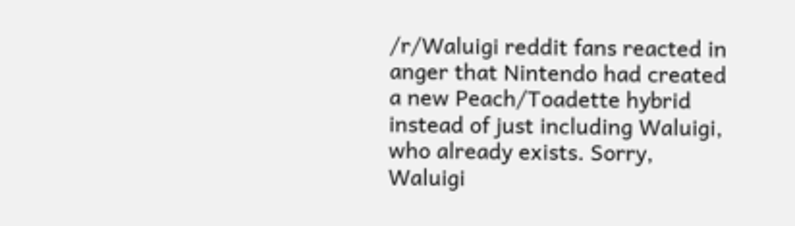/r/Waluigi reddit fans reacted in anger that Nintendo had created a new Peach/Toadette hybrid instead of just including Waluigi, who already exists. Sorry, Waluigi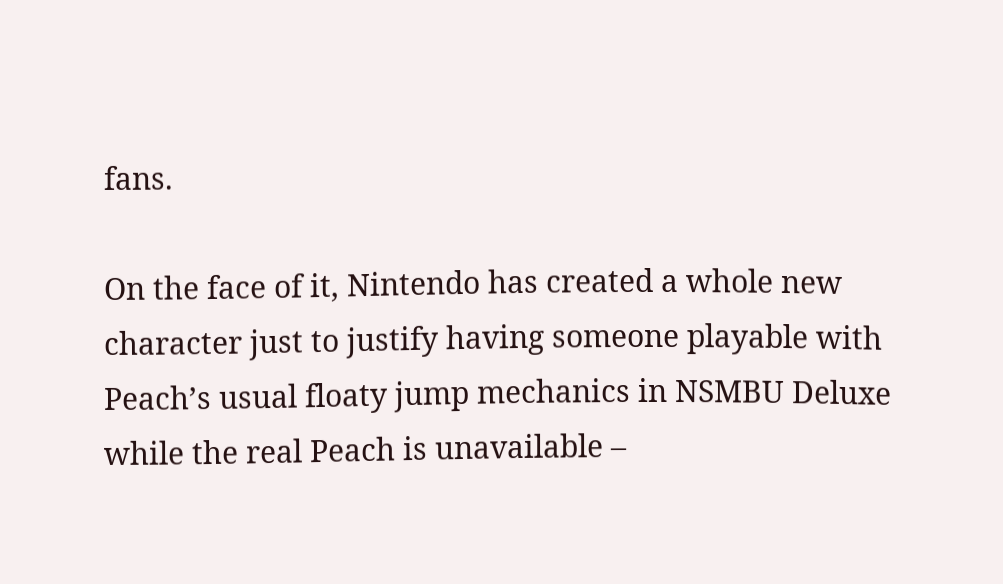fans.

On the face of it, Nintendo has created a whole new character just to justify having someone playable with Peach’s usual floaty jump mechanics in NSMBU Deluxe while the real Peach is unavailable –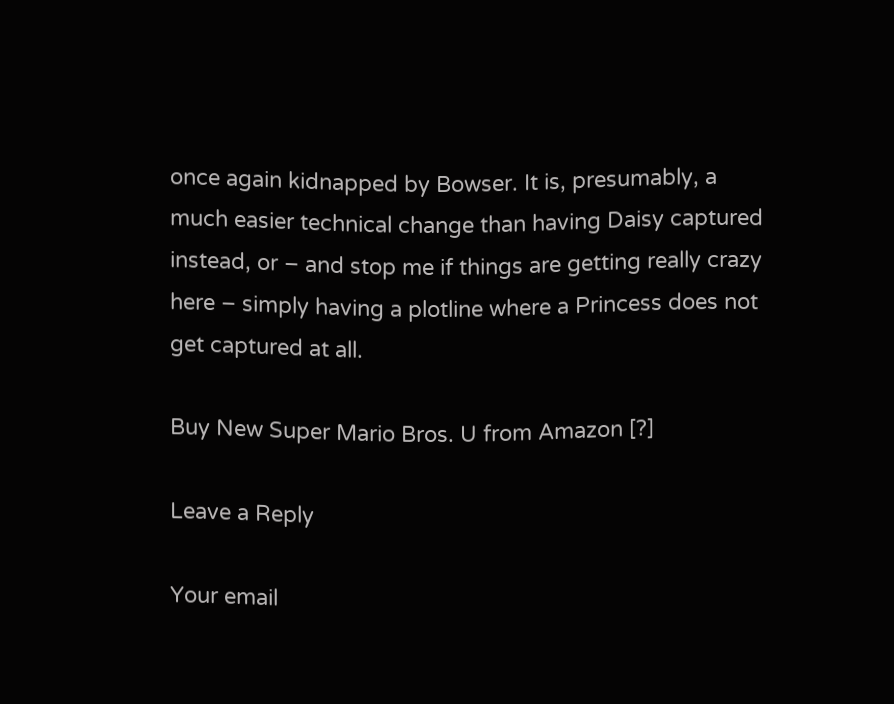once again kidnapped by Bowser. It is, presumably, a much easier technical change than having Daisy captured instead, or – and stop me if things are getting really crazy here – simply having a plotline where a Princess does not get captured at all.

Buy New Super Mario Bros. U from Amazon [?]

Leave a Reply

Your email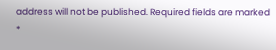address will not be published. Required fields are marked *